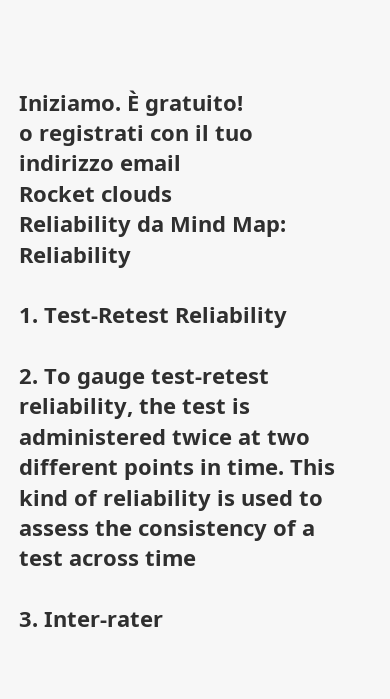Iniziamo. È gratuito!
o registrati con il tuo indirizzo email
Rocket clouds
Reliability da Mind Map: Reliability

1. Test-Retest Reliability

2. To gauge test-retest reliability, the test is administered twice at two different points in time. This kind of reliability is used to assess the consistency of a test across time

3. Inter-rater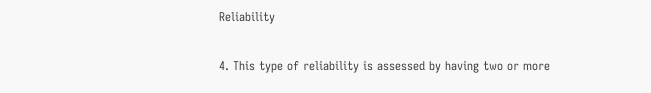Reliability

4. This type of reliability is assessed by having two or more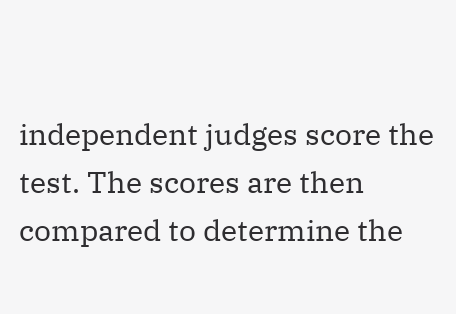independent judges score the test. The scores are then compared to determine the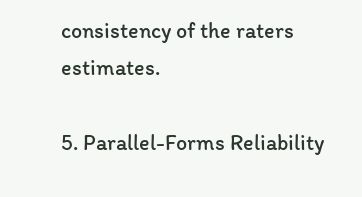consistency of the raters estimates.

5. Parallel-Forms Reliability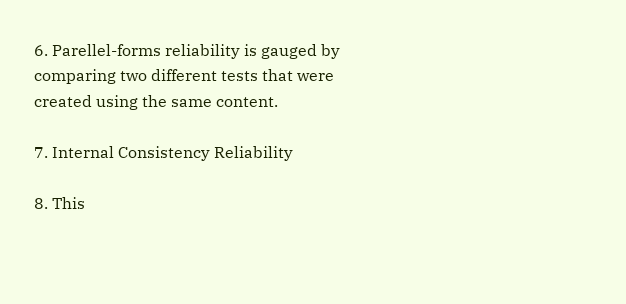6. Parellel-forms reliability is gauged by comparing two different tests that were created using the same content.

7. Internal Consistency Reliability

8. This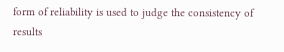form of reliability is used to judge the consistency of results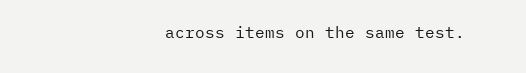across items on the same test.